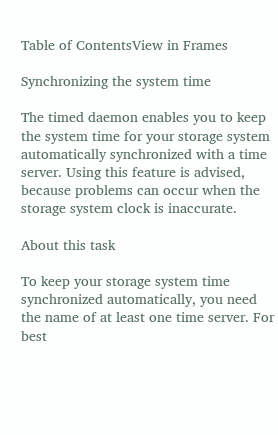Table of ContentsView in Frames

Synchronizing the system time

The timed daemon enables you to keep the system time for your storage system automatically synchronized with a time server. Using this feature is advised, because problems can occur when the storage system clock is inaccurate.

About this task

To keep your storage system time synchronized automatically, you need the name of at least one time server. For best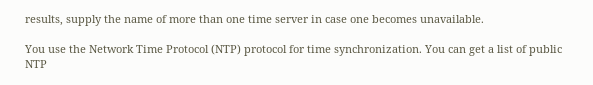results, supply the name of more than one time server in case one becomes unavailable.

You use the Network Time Protocol (NTP) protocol for time synchronization. You can get a list of public NTP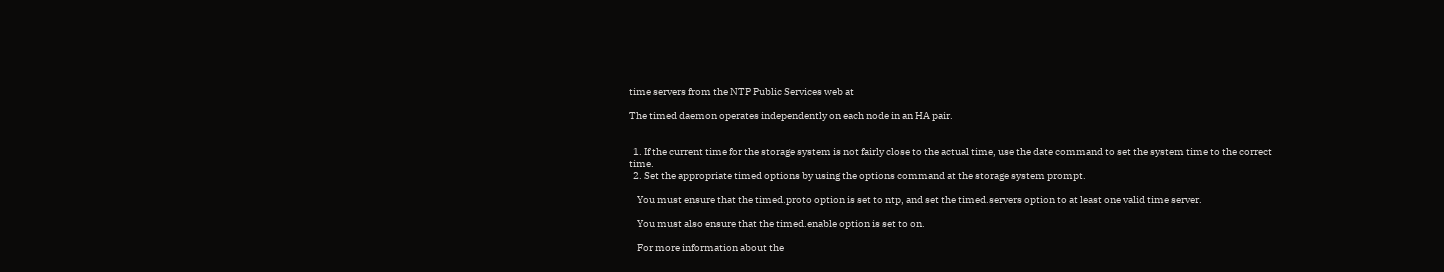time servers from the NTP Public Services web at

The timed daemon operates independently on each node in an HA pair.


  1. If the current time for the storage system is not fairly close to the actual time, use the date command to set the system time to the correct time.
  2. Set the appropriate timed options by using the options command at the storage system prompt.

    You must ensure that the timed.proto option is set to ntp, and set the timed.servers option to at least one valid time server.

    You must also ensure that the timed.enable option is set to on.

    For more information about the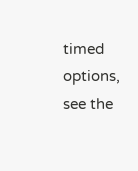timed options, see the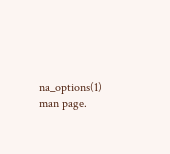na_options(1) man page.